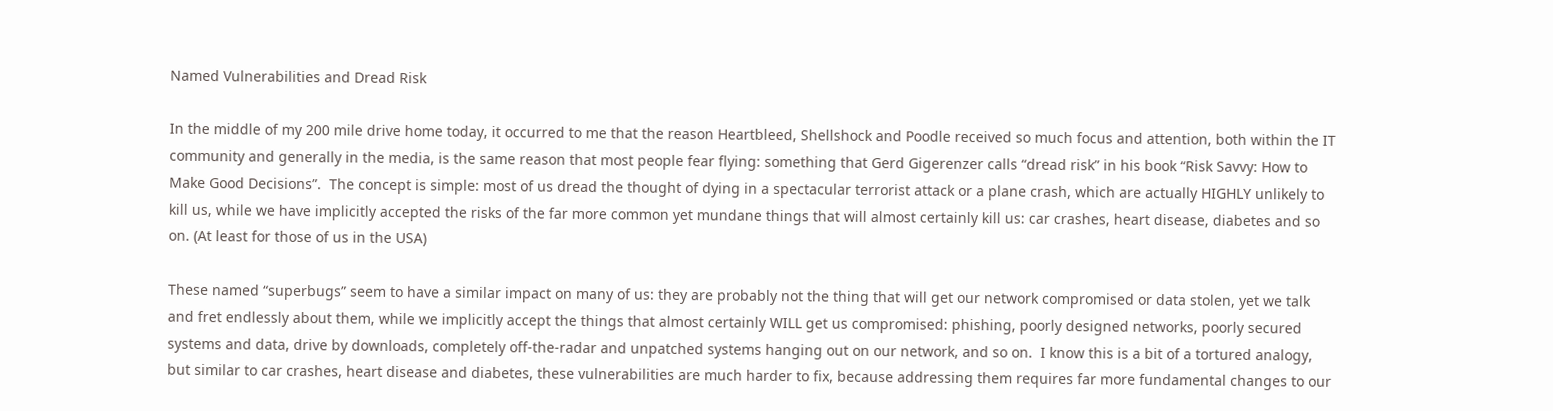Named Vulnerabilities and Dread Risk

In the middle of my 200 mile drive home today, it occurred to me that the reason Heartbleed, Shellshock and Poodle received so much focus and attention, both within the IT community and generally in the media, is the same reason that most people fear flying: something that Gerd Gigerenzer calls “dread risk” in his book “Risk Savvy: How to Make Good Decisions”.  The concept is simple: most of us dread the thought of dying in a spectacular terrorist attack or a plane crash, which are actually HIGHLY unlikely to kill us, while we have implicitly accepted the risks of the far more common yet mundane things that will almost certainly kill us: car crashes, heart disease, diabetes and so on. (At least for those of us in the USA)

These named “superbugs” seem to have a similar impact on many of us: they are probably not the thing that will get our network compromised or data stolen, yet we talk and fret endlessly about them, while we implicitly accept the things that almost certainly WILL get us compromised: phishing, poorly designed networks, poorly secured systems and data, drive by downloads, completely off-the-radar and unpatched systems hanging out on our network, and so on.  I know this is a bit of a tortured analogy, but similar to car crashes, heart disease and diabetes, these vulnerabilities are much harder to fix, because addressing them requires far more fundamental changes to our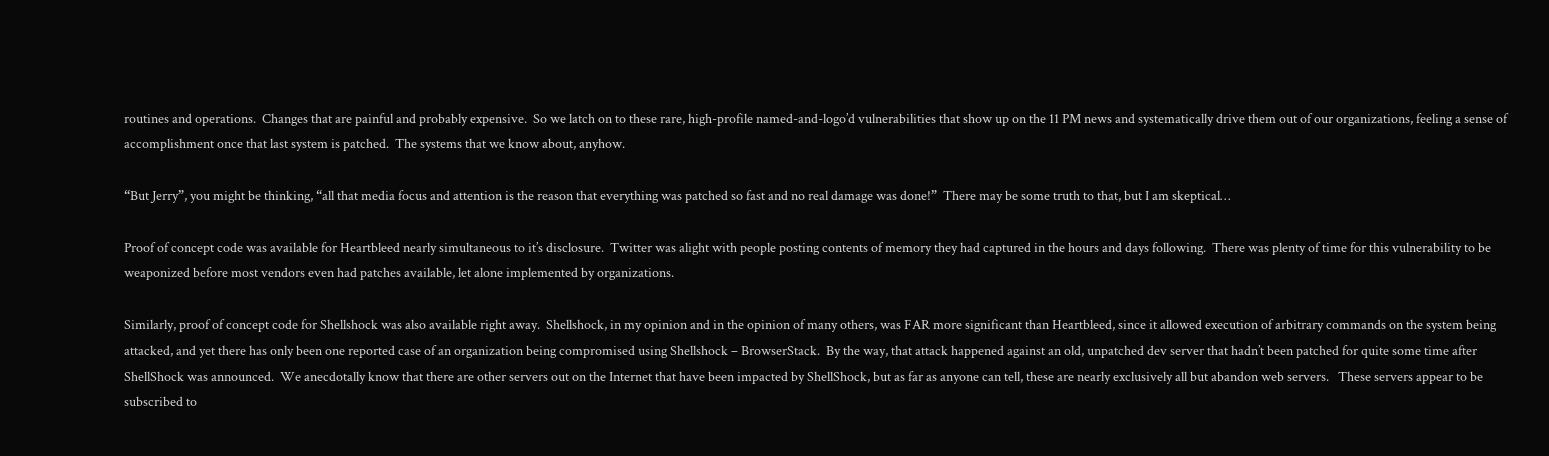routines and operations.  Changes that are painful and probably expensive.  So we latch on to these rare, high-profile named-and-logo’d vulnerabilities that show up on the 11 PM news and systematically drive them out of our organizations, feeling a sense of accomplishment once that last system is patched.  The systems that we know about, anyhow.

“But Jerry”, you might be thinking, “all that media focus and attention is the reason that everything was patched so fast and no real damage was done!”  There may be some truth to that, but I am skeptical…

Proof of concept code was available for Heartbleed nearly simultaneous to it’s disclosure.  Twitter was alight with people posting contents of memory they had captured in the hours and days following.  There was plenty of time for this vulnerability to be weaponized before most vendors even had patches available, let alone implemented by organizations.

Similarly, proof of concept code for Shellshock was also available right away.  Shellshock, in my opinion and in the opinion of many others, was FAR more significant than Heartbleed, since it allowed execution of arbitrary commands on the system being attacked, and yet there has only been one reported case of an organization being compromised using Shellshock – BrowserStack.  By the way, that attack happened against an old, unpatched dev server that hadn’t been patched for quite some time after ShellShock was announced.  We anecdotally know that there are other servers out on the Internet that have been impacted by ShellShock, but as far as anyone can tell, these are nearly exclusively all but abandon web servers.   These servers appear to be subscribed to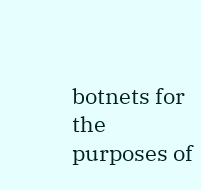botnets for the purposes of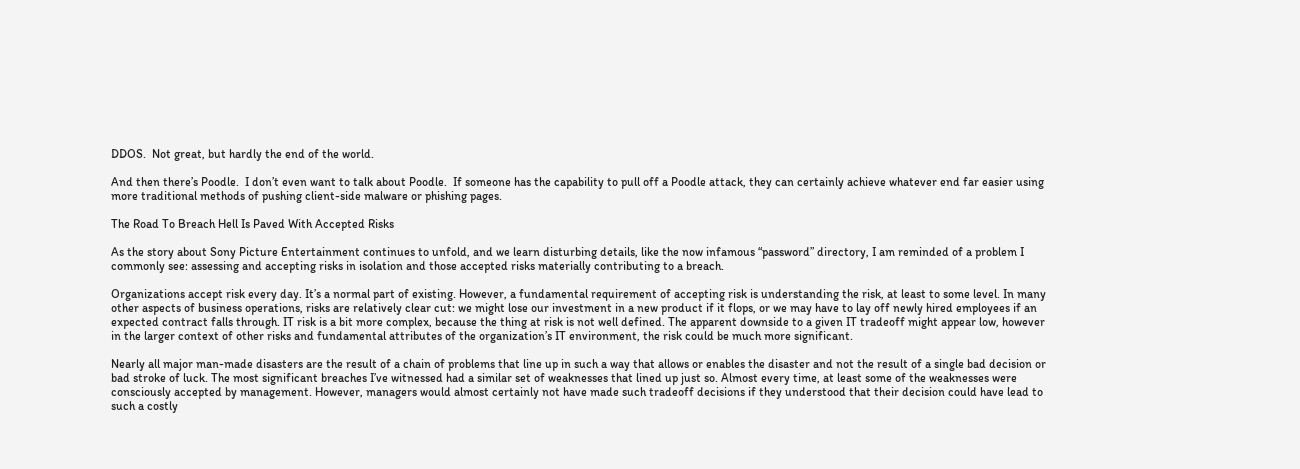DDOS.  Not great, but hardly the end of the world.

And then there’s Poodle.  I don’t even want to talk about Poodle.  If someone has the capability to pull off a Poodle attack, they can certainly achieve whatever end far easier using more traditional methods of pushing client-side malware or phishing pages.

The Road To Breach Hell Is Paved With Accepted Risks

As the story about Sony Picture Entertainment continues to unfold, and we learn disturbing details, like the now infamous “password” directory, I am reminded of a problem I commonly see: assessing and accepting risks in isolation and those accepted risks materially contributing to a breach.

Organizations accept risk every day. It’s a normal part of existing. However, a fundamental requirement of accepting risk is understanding the risk, at least to some level. In many other aspects of business operations, risks are relatively clear cut: we might lose our investment in a new product if it flops, or we may have to lay off newly hired employees if an expected contract falls through. IT risk is a bit more complex, because the thing at risk is not well defined. The apparent downside to a given IT tradeoff might appear low, however in the larger context of other risks and fundamental attributes of the organization’s IT environment, the risk could be much more significant.

Nearly all major man-made disasters are the result of a chain of problems that line up in such a way that allows or enables the disaster and not the result of a single bad decision or bad stroke of luck. The most significant breaches I’ve witnessed had a similar set of weaknesses that lined up just so. Almost every time, at least some of the weaknesses were consciously accepted by management. However, managers would almost certainly not have made such tradeoff decisions if they understood that their decision could have lead to such a costly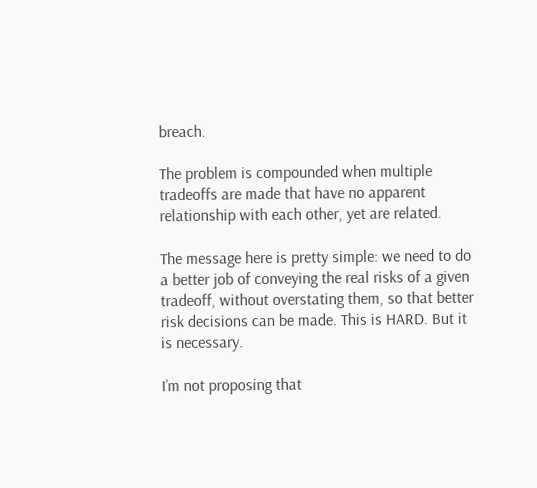breach.

The problem is compounded when multiple tradeoffs are made that have no apparent relationship with each other, yet are related.

The message here is pretty simple: we need to do a better job of conveying the real risks of a given tradeoff, without overstating them, so that better risk decisions can be made. This is HARD. But it is necessary.

I’m not proposing that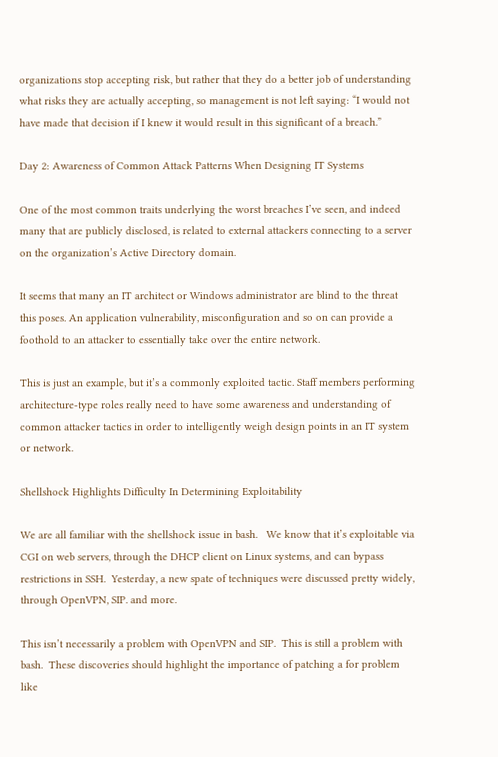organizations stop accepting risk, but rather that they do a better job of understanding what risks they are actually accepting, so management is not left saying: “I would not have made that decision if I knew it would result in this significant of a breach.”

Day 2: Awareness of Common Attack Patterns When Designing IT Systems

One of the most common traits underlying the worst breaches I’ve seen, and indeed many that are publicly disclosed, is related to external attackers connecting to a server on the organization’s Active Directory domain.

It seems that many an IT architect or Windows administrator are blind to the threat this poses. An application vulnerability, misconfiguration and so on can provide a foothold to an attacker to essentially take over the entire network.

This is just an example, but it’s a commonly exploited tactic. Staff members performing architecture-type roles really need to have some awareness and understanding of common attacker tactics in order to intelligently weigh design points in an IT system or network.

Shellshock Highlights Difficulty In Determining Exploitability

We are all familiar with the shellshock issue in bash.   We know that it’s exploitable via CGI on web servers, through the DHCP client on Linux systems, and can bypass restrictions in SSH.  Yesterday, a new spate of techniques were discussed pretty widely, through OpenVPN, SIP. and more.

This isn’t necessarily a problem with OpenVPN and SIP.  This is still a problem with bash.  These discoveries should highlight the importance of patching a for problem like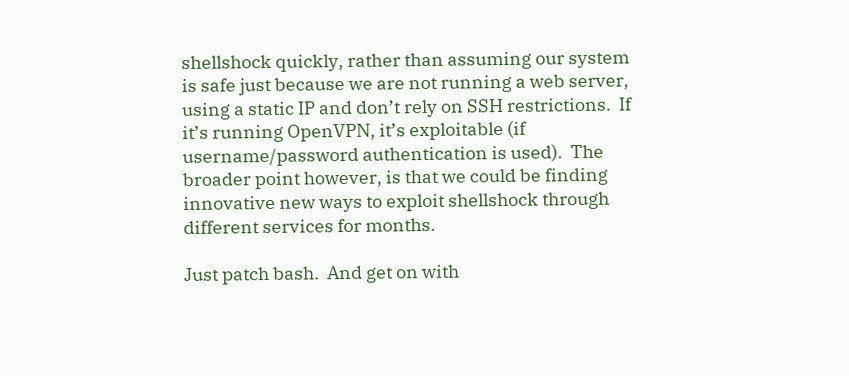shellshock quickly, rather than assuming our system is safe just because we are not running a web server, using a static IP and don’t rely on SSH restrictions.  If it’s running OpenVPN, it’s exploitable (if username/password authentication is used).  The broader point however, is that we could be finding innovative new ways to exploit shellshock through different services for months.

Just patch bash.  And get on with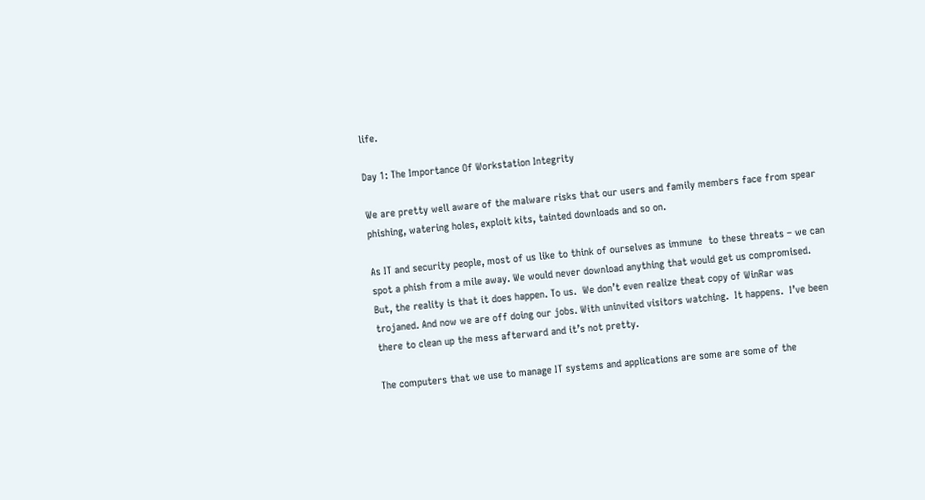life.

Day 1: The Importance Of Workstation Integrity

We are pretty well aware of the malware risks that our users and family members face from spear phishing, watering holes, exploit kits, tainted downloads and so on.

As IT and security people, most of us like to think of ourselves as immune  to these threats – we can spot a phish from a mile away. We would never download anything that would get us compromised. But, the reality is that it does happen. To us.  We don’t even realize theat copy of WinRar was trojaned. And now we are off doing our jobs. With uninvited visitors watching.  It happens.  I’ve been there to clean up the mess afterward and it’s not pretty.

The computers that we use to manage IT systems and applications are some are some of the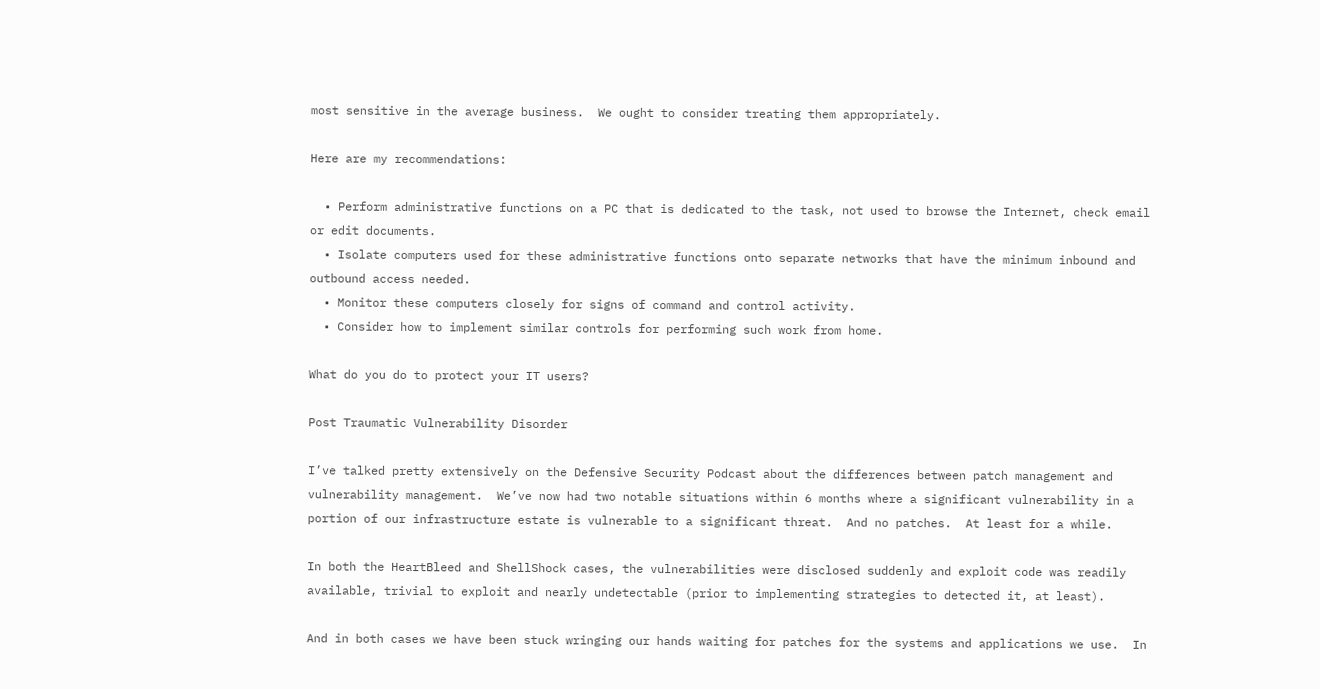most sensitive in the average business.  We ought to consider treating them appropriately.

Here are my recommendations:

  • Perform administrative functions on a PC that is dedicated to the task, not used to browse the Internet, check email or edit documents.
  • Isolate computers used for these administrative functions onto separate networks that have the minimum inbound and outbound access needed.
  • Monitor these computers closely for signs of command and control activity.
  • Consider how to implement similar controls for performing such work from home.

What do you do to protect your IT users?

Post Traumatic Vulnerability Disorder

I’ve talked pretty extensively on the Defensive Security Podcast about the differences between patch management and vulnerability management.  We’ve now had two notable situations within 6 months where a significant vulnerability in a portion of our infrastructure estate is vulnerable to a significant threat.  And no patches.  At least for a while.

In both the HeartBleed and ShellShock cases, the vulnerabilities were disclosed suddenly and exploit code was readily available, trivial to exploit and nearly undetectable (prior to implementing strategies to detected it, at least).

And in both cases we have been stuck wringing our hands waiting for patches for the systems and applications we use.  In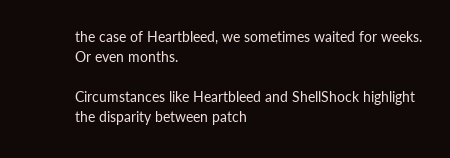the case of Heartbleed, we sometimes waited for weeks.  Or even months.

Circumstances like Heartbleed and ShellShock highlight the disparity between patch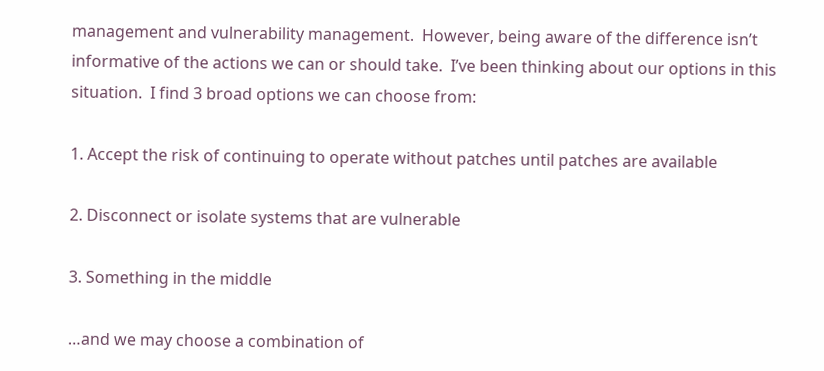management and vulnerability management.  However, being aware of the difference isn’t informative of the actions we can or should take.  I’ve been thinking about our options in this situation.  I find 3 broad options we can choose from:

1. Accept the risk of continuing to operate without patches until patches are available

2. Disconnect or isolate systems that are vulnerable

3. Something in the middle

…and we may choose a combination of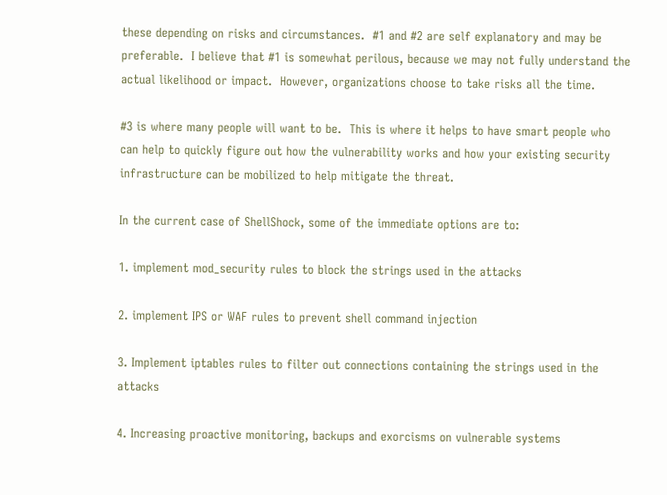these depending on risks and circumstances.  #1 and #2 are self explanatory and may be preferable.  I believe that #1 is somewhat perilous, because we may not fully understand the actual likelihood or impact.  However, organizations choose to take risks all the time.

#3 is where many people will want to be.  This is where it helps to have smart people who can help to quickly figure out how the vulnerability works and how your existing security infrastructure can be mobilized to help mitigate the threat.

In the current case of ShellShock, some of the immediate options are to:

1. implement mod_security rules to block the strings used in the attacks

2. implement IPS or WAF rules to prevent shell command injection

3. Implement iptables rules to filter out connections containing the strings used in the attacks

4. Increasing proactive monitoring, backups and exorcisms on vulnerable systems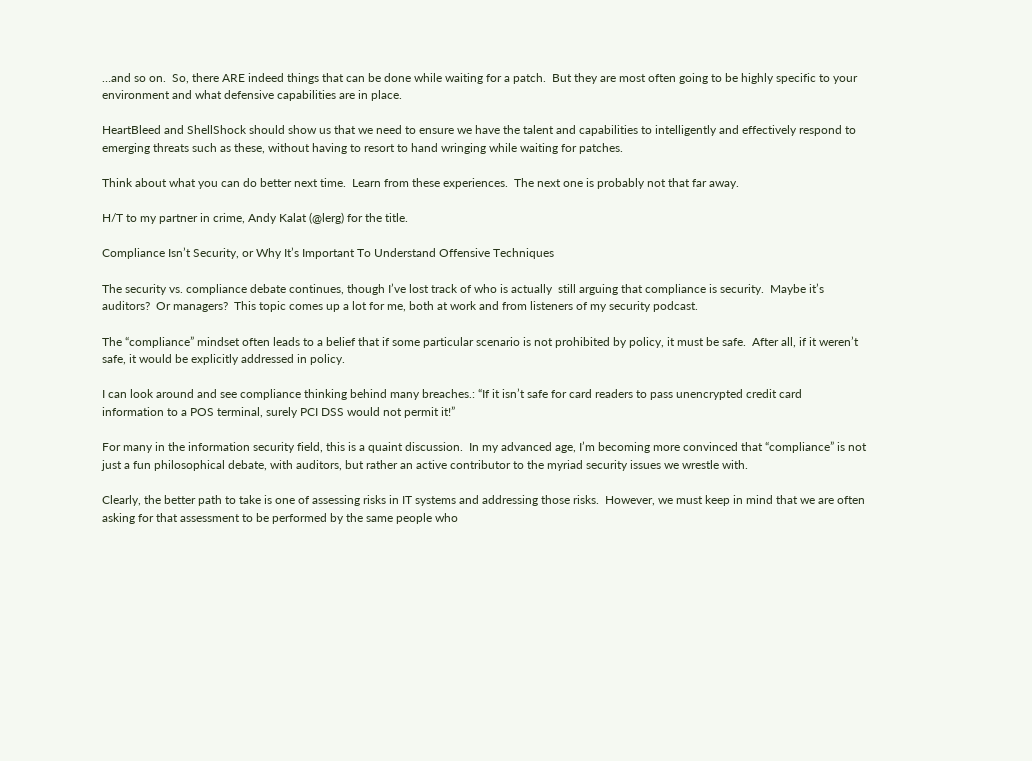…and so on.  So, there ARE indeed things that can be done while waiting for a patch.  But they are most often going to be highly specific to your environment and what defensive capabilities are in place.

HeartBleed and ShellShock should show us that we need to ensure we have the talent and capabilities to intelligently and effectively respond to emerging threats such as these, without having to resort to hand wringing while waiting for patches.

Think about what you can do better next time.  Learn from these experiences.  The next one is probably not that far away.

H/T to my partner in crime, Andy Kalat (@lerg) for the title.

Compliance Isn’t Security, or Why It’s Important To Understand Offensive Techniques

The security vs. compliance debate continues, though I’ve lost track of who is actually  still arguing that compliance is security.  Maybe it’s auditors?  Or managers?  This topic comes up a lot for me, both at work and from listeners of my security podcast.

The “compliance” mindset often leads to a belief that if some particular scenario is not prohibited by policy, it must be safe.  After all, if it weren’t safe, it would be explicitly addressed in policy.

I can look around and see compliance thinking behind many breaches.: “If it isn’t safe for card readers to pass unencrypted credit card information to a POS terminal, surely PCI DSS would not permit it!”

For many in the information security field, this is a quaint discussion.  In my advanced age, I’m becoming more convinced that “compliance” is not just a fun philosophical debate, with auditors, but rather an active contributor to the myriad security issues we wrestle with.

Clearly, the better path to take is one of assessing risks in IT systems and addressing those risks.  However, we must keep in mind that we are often asking for that assessment to be performed by the same people who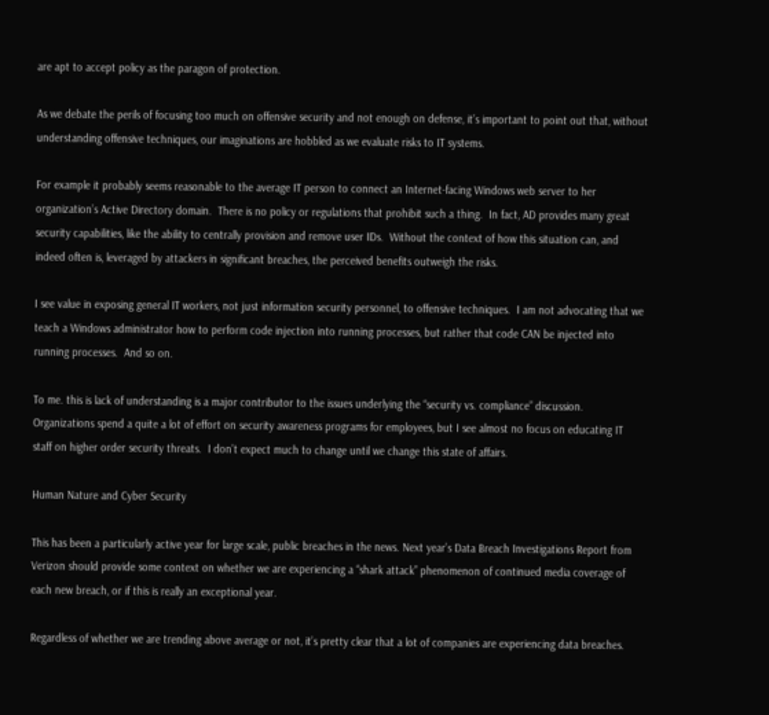are apt to accept policy as the paragon of protection.

As we debate the perils of focusing too much on offensive security and not enough on defense, it’s important to point out that, without understanding offensive techniques, our imaginations are hobbled as we evaluate risks to IT systems.

For example it probably seems reasonable to the average IT person to connect an Internet-facing Windows web server to her organization’s Active Directory domain.  There is no policy or regulations that prohibit such a thing.  In fact, AD provides many great security capabilities, like the ability to centrally provision and remove user IDs.  Without the context of how this situation can, and indeed often is, leveraged by attackers in significant breaches, the perceived benefits outweigh the risks.

I see value in exposing general IT workers, not just information security personnel, to offensive techniques.  I am not advocating that we teach a Windows administrator how to perform code injection into running processes, but rather that code CAN be injected into running processes.  And so on.

To me. this is lack of understanding is a major contributor to the issues underlying the “security vs. compliance” discussion.  Organizations spend a quite a lot of effort on security awareness programs for employees, but I see almost no focus on educating IT staff on higher order security threats.  I don’t expect much to change until we change this state of affairs.

Human Nature and Cyber Security

This has been a particularly active year for large scale, public breaches in the news. Next year’s Data Breach Investigations Report from Verizon should provide some context on whether we are experiencing a “shark attack” phenomenon of continued media coverage of each new breach, or if this is really an exceptional year.

Regardless of whether we are trending above average or not, it’s pretty clear that a lot of companies are experiencing data breaches.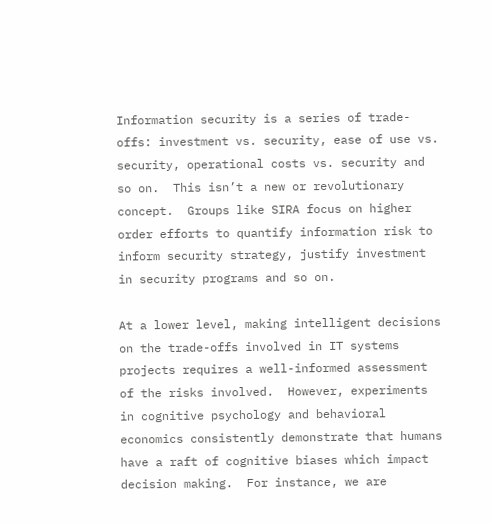Information security is a series of trade-offs: investment vs. security, ease of use vs. security, operational costs vs. security and so on.  This isn’t a new or revolutionary concept.  Groups like SIRA focus on higher order efforts to quantify information risk to inform security strategy, justify investment in security programs and so on.

At a lower level, making intelligent decisions on the trade-offs involved in IT systems projects requires a well-informed assessment of the risks involved.  However, experiments in cognitive psychology and behavioral economics consistently demonstrate that humans have a raft of cognitive biases which impact decision making.  For instance, we are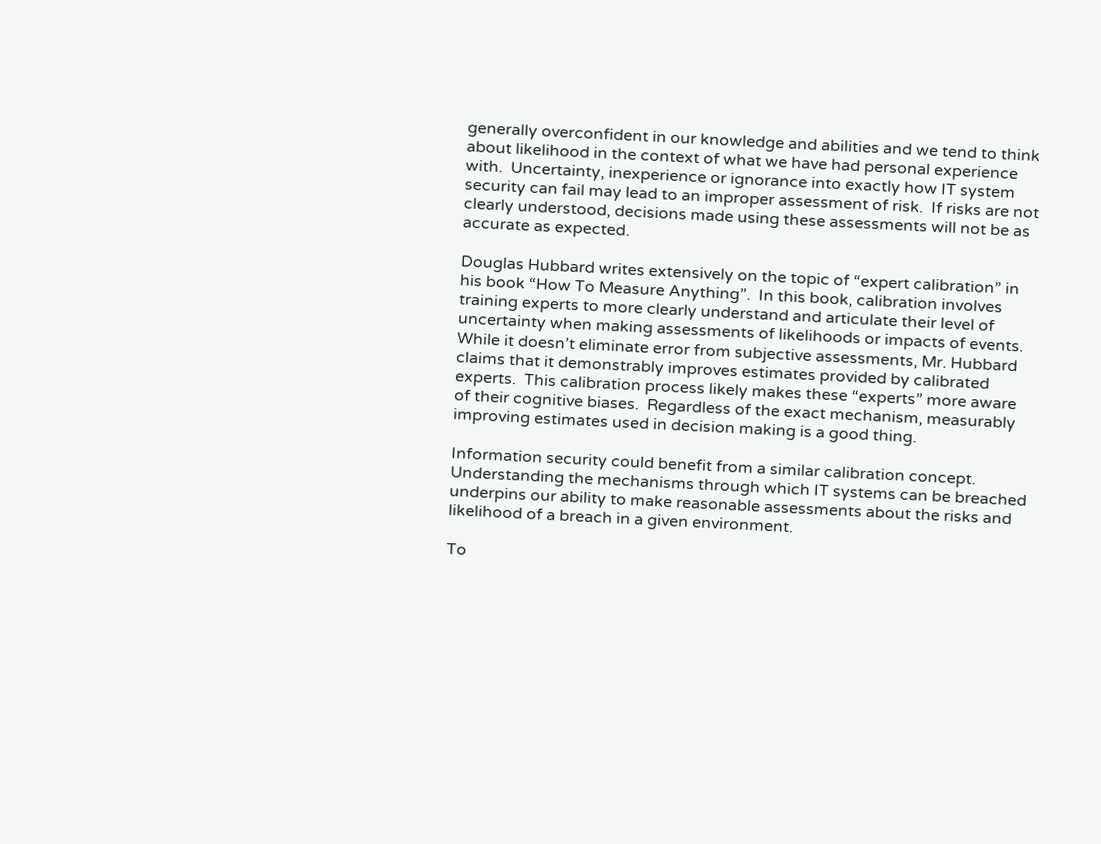generally overconfident in our knowledge and abilities and we tend to think about likelihood in the context of what we have had personal experience with.  Uncertainty, inexperience or ignorance into exactly how IT system security can fail may lead to an improper assessment of risk.  If risks are not clearly understood, decisions made using these assessments will not be as accurate as expected.

Douglas Hubbard writes extensively on the topic of “expert calibration” in his book “How To Measure Anything”.  In this book, calibration involves training experts to more clearly understand and articulate their level of uncertainty when making assessments of likelihoods or impacts of events.  While it doesn’t eliminate error from subjective assessments, Mr. Hubbard claims that it demonstrably improves estimates provided by calibrated experts.  This calibration process likely makes these “experts” more aware of their cognitive biases.  Regardless of the exact mechanism, measurably improving estimates used in decision making is a good thing.

Information security could benefit from a similar calibration concept.  Understanding the mechanisms through which IT systems can be breached underpins our ability to make reasonable assessments about the risks and likelihood of a breach in a given environment.

To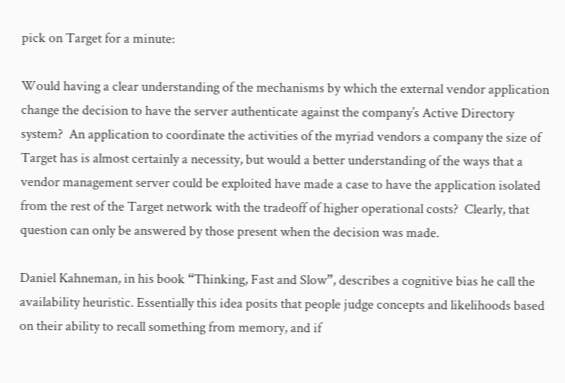pick on Target for a minute:

Would having a clear understanding of the mechanisms by which the external vendor application change the decision to have the server authenticate against the company’s Active Directory system?  An application to coordinate the activities of the myriad vendors a company the size of Target has is almost certainly a necessity, but would a better understanding of the ways that a vendor management server could be exploited have made a case to have the application isolated from the rest of the Target network with the tradeoff of higher operational costs?  Clearly, that question can only be answered by those present when the decision was made.

Daniel Kahneman, in his book “Thinking, Fast and Slow”, describes a cognitive bias he call the availability heuristic. Essentially this idea posits that people judge concepts and likelihoods based on their ability to recall something from memory, and if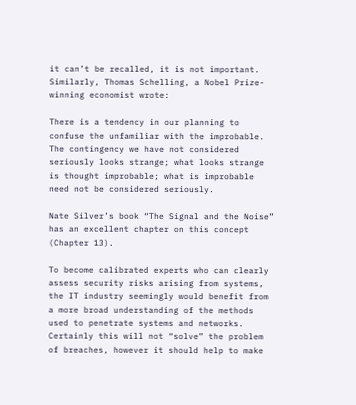it can’t be recalled, it is not important. Similarly, Thomas Schelling, a Nobel Prize-winning economist wrote:

There is a tendency in our planning to confuse the unfamiliar with the improbable. The contingency we have not considered seriously looks strange; what looks strange is thought improbable; what is improbable need not be considered seriously.

Nate Silver’s book “The Signal and the Noise” has an excellent chapter on this concept (Chapter 13).

To become calibrated experts who can clearly assess security risks arising from systems, the IT industry seemingly would benefit from a more broad understanding of the methods used to penetrate systems and networks.  Certainly this will not “solve” the problem of breaches, however it should help to make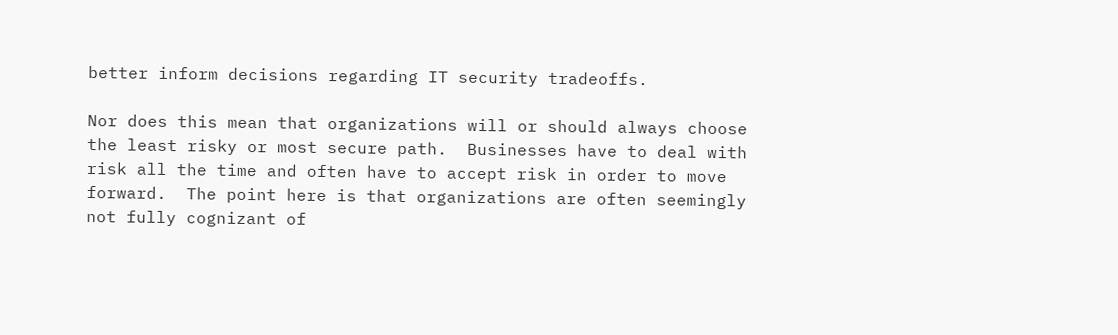better inform decisions regarding IT security tradeoffs.

Nor does this mean that organizations will or should always choose the least risky or most secure path.  Businesses have to deal with risk all the time and often have to accept risk in order to move forward.  The point here is that organizations are often seemingly not fully cognizant of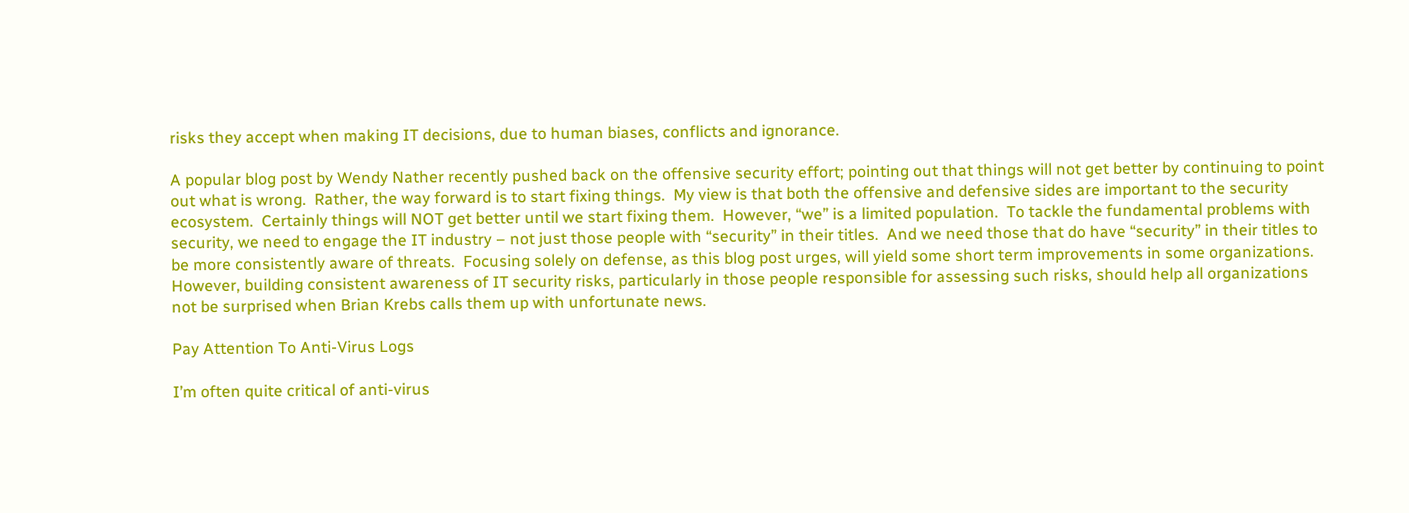risks they accept when making IT decisions, due to human biases, conflicts and ignorance.

A popular blog post by Wendy Nather recently pushed back on the offensive security effort; pointing out that things will not get better by continuing to point out what is wrong.  Rather, the way forward is to start fixing things.  My view is that both the offensive and defensive sides are important to the security ecosystem.  Certainly things will NOT get better until we start fixing them.  However, “we” is a limited population.  To tackle the fundamental problems with security, we need to engage the IT industry – not just those people with “security” in their titles.  And we need those that do have “security” in their titles to be more consistently aware of threats.  Focusing solely on defense, as this blog post urges, will yield some short term improvements in some organizations.  However, building consistent awareness of IT security risks, particularly in those people responsible for assessing such risks, should help all organizations not be surprised when Brian Krebs calls them up with unfortunate news.

Pay Attention To Anti-Virus Logs

I’m often quite critical of anti-virus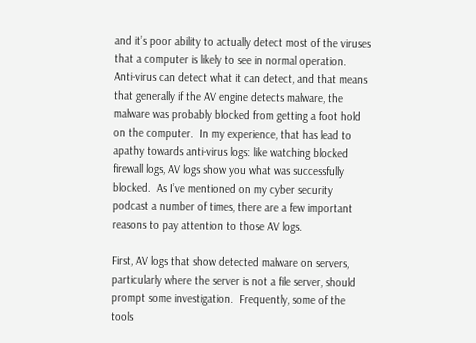and it’s poor ability to actually detect most of the viruses that a computer is likely to see in normal operation.  Anti-virus can detect what it can detect, and that means that generally if the AV engine detects malware, the malware was probably blocked from getting a foot hold on the computer.  In my experience, that has lead to apathy towards anti-virus logs: like watching blocked firewall logs, AV logs show you what was successfully blocked.  As I’ve mentioned on my cyber security podcast a number of times, there are a few important reasons to pay attention to those AV logs.

First, AV logs that show detected malware on servers, particularly where the server is not a file server, should prompt some investigation.  Frequently, some of the tools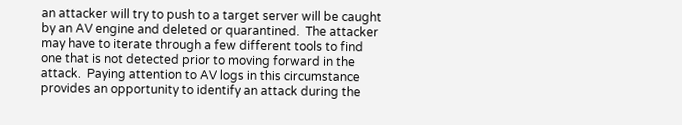an attacker will try to push to a target server will be caught by an AV engine and deleted or quarantined.  The attacker may have to iterate through a few different tools to find one that is not detected prior to moving forward in the attack.  Paying attention to AV logs in this circumstance provides an opportunity to identify an attack during the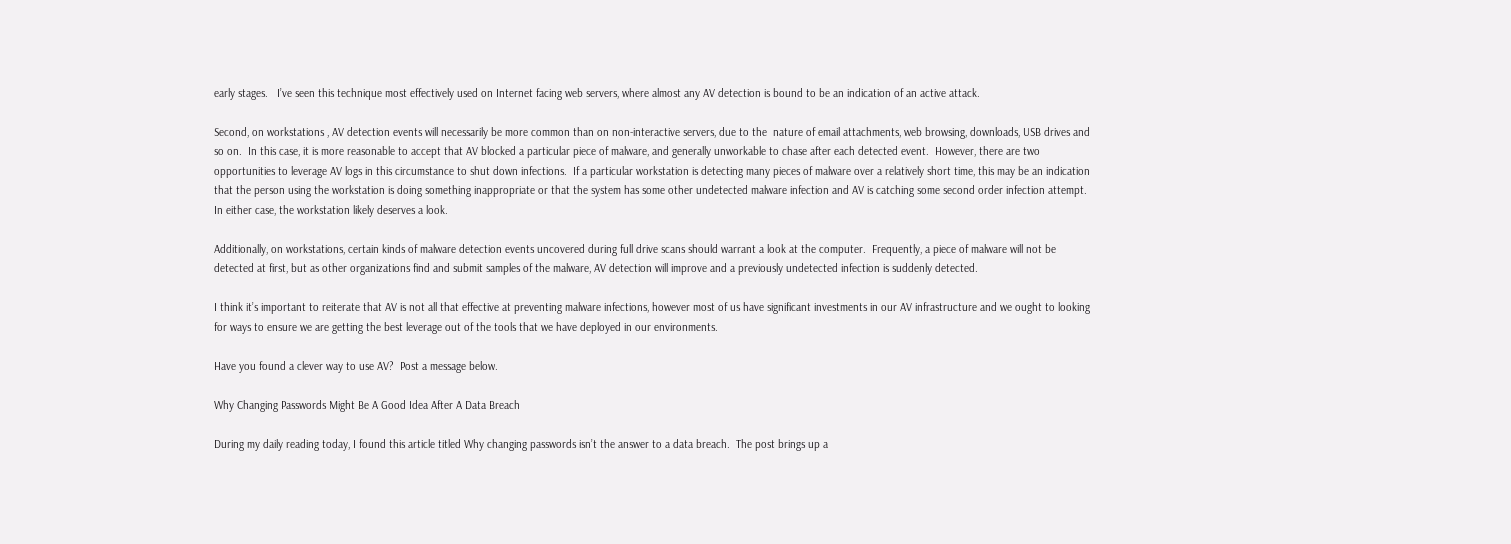early stages.   I’ve seen this technique most effectively used on Internet facing web servers, where almost any AV detection is bound to be an indication of an active attack.

Second, on workstations , AV detection events will necessarily be more common than on non-interactive servers, due to the  nature of email attachments, web browsing, downloads, USB drives and so on.  In this case, it is more reasonable to accept that AV blocked a particular piece of malware, and generally unworkable to chase after each detected event.  However, there are two opportunities to leverage AV logs in this circumstance to shut down infections.  If a particular workstation is detecting many pieces of malware over a relatively short time, this may be an indication that the person using the workstation is doing something inappropriate or that the system has some other undetected malware infection and AV is catching some second order infection attempt.  In either case, the workstation likely deserves a look.

Additionally, on workstations, certain kinds of malware detection events uncovered during full drive scans should warrant a look at the computer.  Frequently, a piece of malware will not be detected at first, but as other organizations find and submit samples of the malware, AV detection will improve and a previously undetected infection is suddenly detected.

I think it’s important to reiterate that AV is not all that effective at preventing malware infections, however most of us have significant investments in our AV infrastructure and we ought to looking for ways to ensure we are getting the best leverage out of the tools that we have deployed in our environments.

Have you found a clever way to use AV?  Post a message below.

Why Changing Passwords Might Be A Good Idea After A Data Breach

During my daily reading today, I found this article titled Why changing passwords isn’t the answer to a data breach.  The post brings up a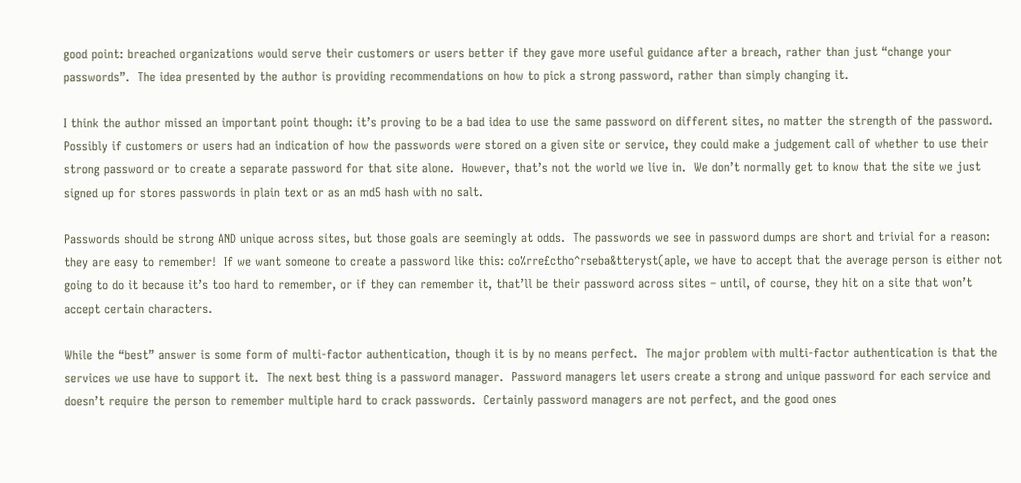good point: breached organizations would serve their customers or users better if they gave more useful guidance after a breach, rather than just “change your passwords”.  The idea presented by the author is providing recommendations on how to pick a strong password, rather than simply changing it.

I think the author missed an important point though: it’s proving to be a bad idea to use the same password on different sites, no matter the strength of the password.  Possibly if customers or users had an indication of how the passwords were stored on a given site or service, they could make a judgement call of whether to use their strong password or to create a separate password for that site alone.  However, that’s not the world we live in.  We don’t normally get to know that the site we just signed up for stores passwords in plain text or as an md5 hash with no salt.

Passwords should be strong AND unique across sites, but those goals are seemingly at odds.  The passwords we see in password dumps are short and trivial for a reason: they are easy to remember!  If we want someone to create a password like this: co%rre£ctho^rseba&tteryst(aple, we have to accept that the average person is either not going to do it because it’s too hard to remember, or if they can remember it, that’ll be their password across sites – until, of course, they hit on a site that won’t accept certain characters.

While the “best” answer is some form of multi-factor authentication, though it is by no means perfect.  The major problem with multi-factor authentication is that the services we use have to support it.  The next best thing is a password manager.  Password managers let users create a strong and unique password for each service and doesn’t require the person to remember multiple hard to crack passwords.  Certainly password managers are not perfect, and the good ones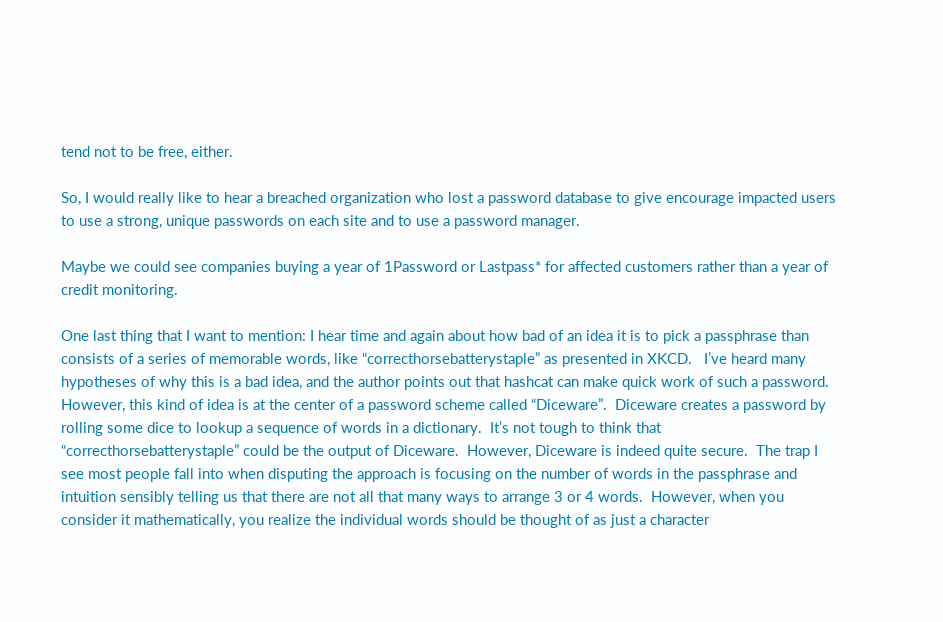tend not to be free, either.

So, I would really like to hear a breached organization who lost a password database to give encourage impacted users to use a strong, unique passwords on each site and to use a password manager.

Maybe we could see companies buying a year of 1Password or Lastpass* for affected customers rather than a year of credit monitoring.

One last thing that I want to mention: I hear time and again about how bad of an idea it is to pick a passphrase than consists of a series of memorable words, like “correcthorsebatterystaple” as presented in XKCD.   I’ve heard many hypotheses of why this is a bad idea, and the author points out that hashcat can make quick work of such a password.  However, this kind of idea is at the center of a password scheme called “Diceware”.  Diceware creates a password by rolling some dice to lookup a sequence of words in a dictionary.  It’s not tough to think that “correcthorsebatterystaple” could be the output of Diceware.  However, Diceware is indeed quite secure.  The trap I see most people fall into when disputing the approach is focusing on the number of words in the passphrase and intuition sensibly telling us that there are not all that many ways to arrange 3 or 4 words.  However, when you consider it mathematically, you realize the individual words should be thought of as just a character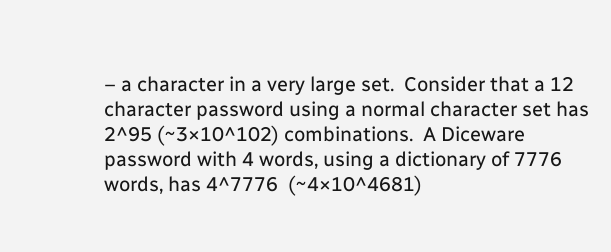– a character in a very large set.  Consider that a 12 character password using a normal character set has 2^95 (~3×10^102) combinations.  A Diceware password with 4 words, using a dictionary of 7776 words, has 4^7776  (~4×10^4681)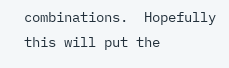combinations.  Hopefully this will put the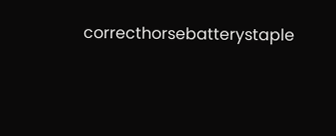correcthorsebatterystaple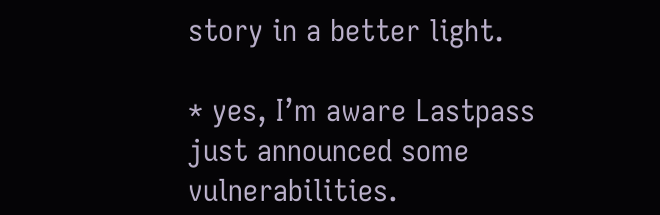story in a better light.

* yes, I’m aware Lastpass just announced some vulnerabilities.